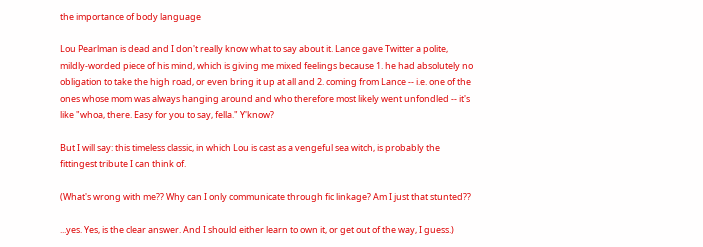the importance of body language

Lou Pearlman is dead and I don't really know what to say about it. Lance gave Twitter a polite, mildly-worded piece of his mind, which is giving me mixed feelings because 1. he had absolutely no obligation to take the high road, or even bring it up at all and 2. coming from Lance -- i.e. one of the ones whose mom was always hanging around and who therefore most likely went unfondled -- it's like "whoa, there. Easy for you to say, fella." Y'know?

But I will say: this timeless classic, in which Lou is cast as a vengeful sea witch, is probably the fittingest tribute I can think of.

(What's wrong with me?? Why can I only communicate through fic linkage? Am I just that stunted??

...yes. Yes, is the clear answer. And I should either learn to own it, or get out of the way, I guess.)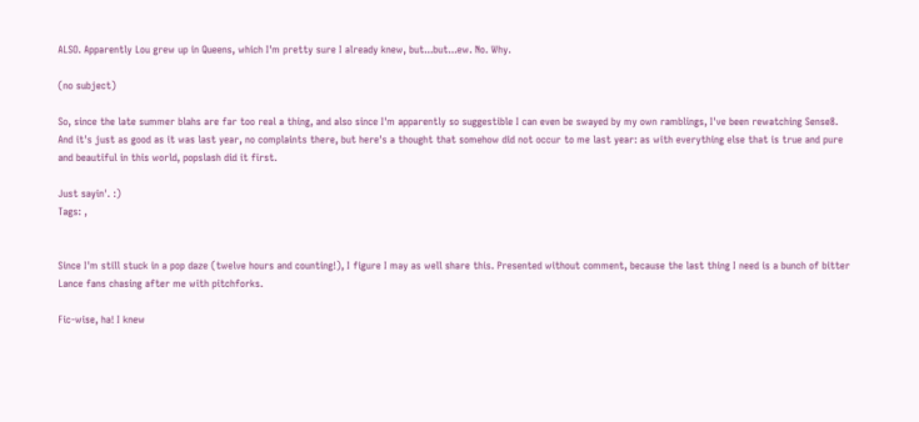ALSO. Apparently Lou grew up in Queens, which I'm pretty sure I already knew, but...but...ew. No. Why.

(no subject)

So, since the late summer blahs are far too real a thing, and also since I'm apparently so suggestible I can even be swayed by my own ramblings, I've been rewatching Sense8. And it's just as good as it was last year, no complaints there, but here's a thought that somehow did not occur to me last year: as with everything else that is true and pure and beautiful in this world, popslash did it first.

Just sayin'. :)
Tags: ,


Since I'm still stuck in a pop daze (twelve hours and counting!), I figure I may as well share this. Presented without comment, because the last thing I need is a bunch of bitter Lance fans chasing after me with pitchforks.

Fic-wise, ha! I knew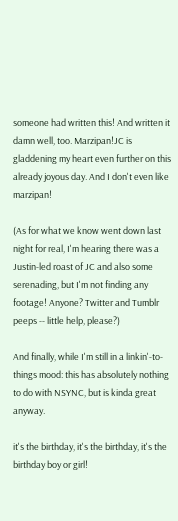someone had written this! And written it damn well, too. Marzipan!JC is gladdening my heart even further on this already joyous day. And I don't even like marzipan!

(As for what we know went down last night for real, I'm hearing there was a Justin-led roast of JC and also some serenading, but I'm not finding any footage! Anyone? Twitter and Tumblr peeps -- little help, please?)

And finally, while I'm still in a linkin'-to-things mood: this has absolutely nothing to do with NSYNC, but is kinda great anyway.

it's the birthday, it's the birthday, it's the birthday boy or girl!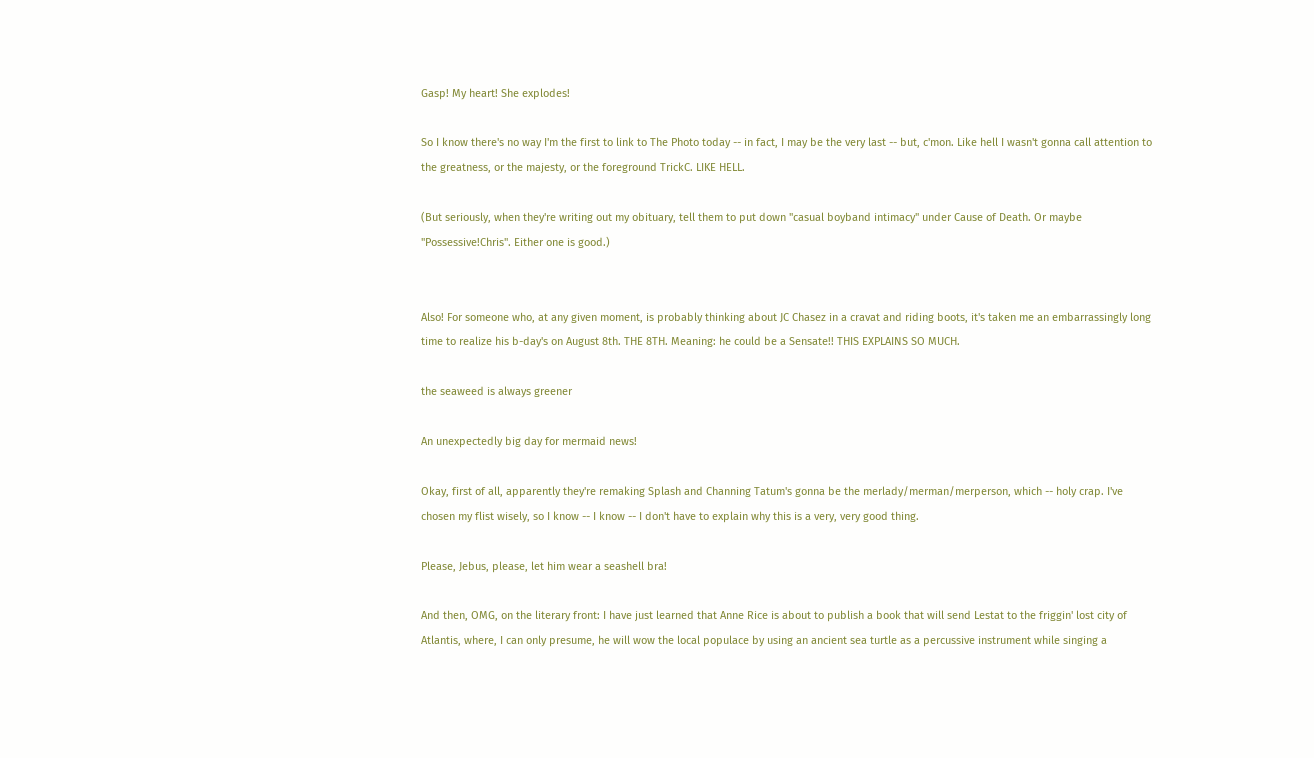Gasp! My heart! She explodes!

So I know there's no way I'm the first to link to The Photo today -- in fact, I may be the very last -- but, c'mon. Like hell I wasn't gonna call attention to the greatness, or the majesty, or the foreground TrickC. LIKE HELL.

(But seriously, when they're writing out my obituary, tell them to put down "casual boyband intimacy" under Cause of Death. Or maybe "Possessive!Chris". Either one is good.)


Also! For someone who, at any given moment, is probably thinking about JC Chasez in a cravat and riding boots, it's taken me an embarrassingly long time to realize his b-day's on August 8th. THE 8TH. Meaning: he could be a Sensate!! THIS EXPLAINS SO MUCH.

the seaweed is always greener

An unexpectedly big day for mermaid news!

Okay, first of all, apparently they're remaking Splash and Channing Tatum's gonna be the merlady/merman/merperson, which -- holy crap. I've chosen my flist wisely, so I know -- I know -- I don't have to explain why this is a very, very good thing.

Please, Jebus, please, let him wear a seashell bra!

And then, OMG, on the literary front: I have just learned that Anne Rice is about to publish a book that will send Lestat to the friggin' lost city of Atlantis, where, I can only presume, he will wow the local populace by using an ancient sea turtle as a percussive instrument while singing a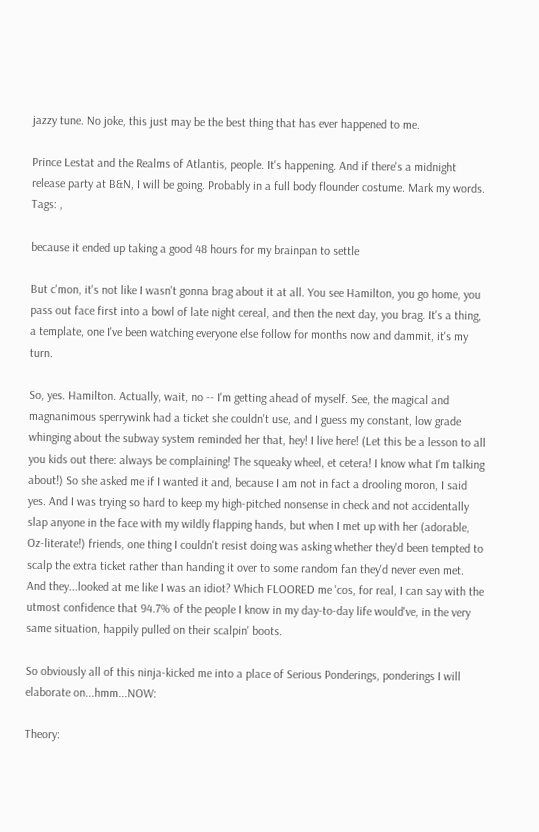jazzy tune. No joke, this just may be the best thing that has ever happened to me.

Prince Lestat and the Realms of Atlantis, people. It's happening. And if there's a midnight release party at B&N, I will be going. Probably in a full body flounder costume. Mark my words.
Tags: ,

because it ended up taking a good 48 hours for my brainpan to settle

But c'mon, it's not like I wasn't gonna brag about it at all. You see Hamilton, you go home, you pass out face first into a bowl of late night cereal, and then the next day, you brag. It's a thing, a template, one I've been watching everyone else follow for months now and dammit, it's my turn.

So, yes. Hamilton. Actually, wait, no -- I'm getting ahead of myself. See, the magical and magnanimous sperrywink had a ticket she couldn't use, and I guess my constant, low grade whinging about the subway system reminded her that, hey! I live here! (Let this be a lesson to all you kids out there: always be complaining! The squeaky wheel, et cetera! I know what I'm talking about!) So she asked me if I wanted it and, because I am not in fact a drooling moron, I said yes. And I was trying so hard to keep my high-pitched nonsense in check and not accidentally slap anyone in the face with my wildly flapping hands, but when I met up with her (adorable, Oz-literate!) friends, one thing I couldn't resist doing was asking whether they'd been tempted to scalp the extra ticket rather than handing it over to some random fan they'd never even met. And they...looked at me like I was an idiot? Which FLOORED me 'cos, for real, I can say with the utmost confidence that 94.7% of the people I know in my day-to-day life would've, in the very same situation, happily pulled on their scalpin' boots.

So obviously all of this ninja-kicked me into a place of Serious Ponderings, ponderings I will elaborate on...hmm...NOW:

Theory: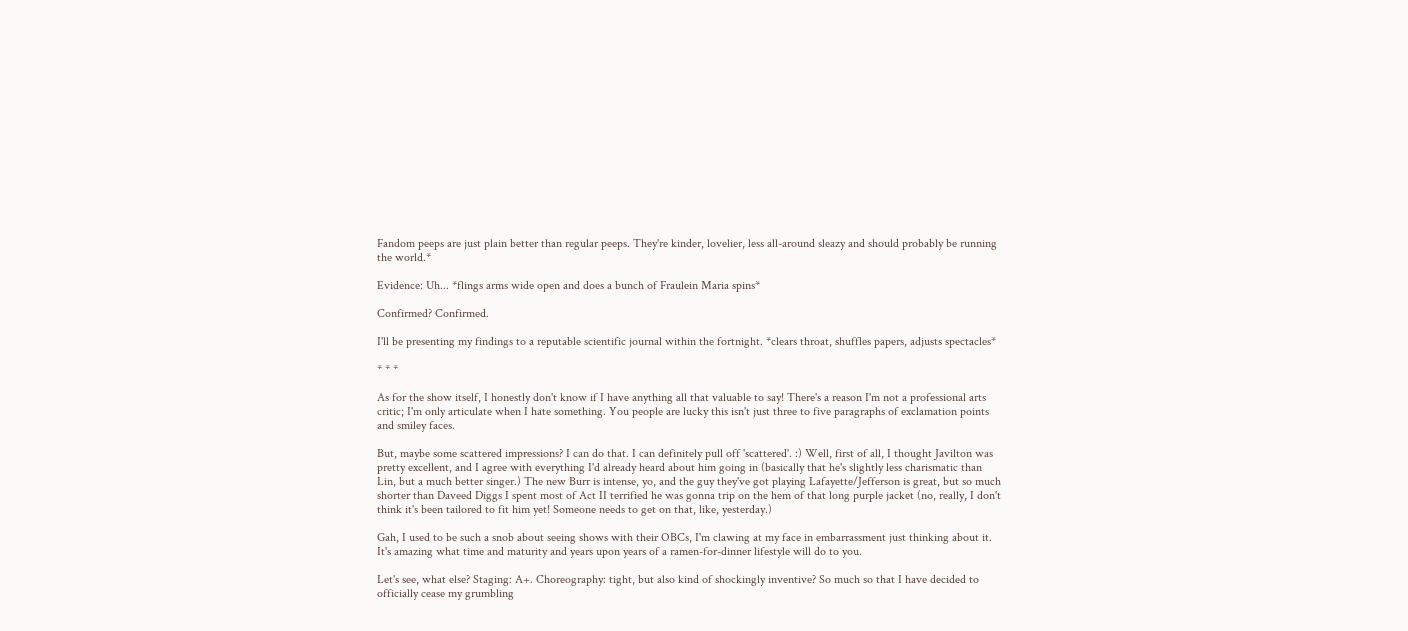Fandom peeps are just plain better than regular peeps. They're kinder, lovelier, less all-around sleazy and should probably be running the world.*

Evidence: Uh... *flings arms wide open and does a bunch of Fraulein Maria spins*

Confirmed? Confirmed.

I'll be presenting my findings to a reputable scientific journal within the fortnight. *clears throat, shuffles papers, adjusts spectacles*

* * *

As for the show itself, I honestly don't know if I have anything all that valuable to say! There's a reason I'm not a professional arts critic; I'm only articulate when I hate something. You people are lucky this isn't just three to five paragraphs of exclamation points and smiley faces.

But, maybe some scattered impressions? I can do that. I can definitely pull off 'scattered'. :) Well, first of all, I thought Javilton was pretty excellent, and I agree with everything I'd already heard about him going in (basically that he's slightly less charismatic than Lin, but a much better singer.) The new Burr is intense, yo, and the guy they've got playing Lafayette/Jefferson is great, but so much shorter than Daveed Diggs I spent most of Act II terrified he was gonna trip on the hem of that long purple jacket (no, really, I don't think it's been tailored to fit him yet! Someone needs to get on that, like, yesterday.)

Gah, I used to be such a snob about seeing shows with their OBCs, I'm clawing at my face in embarrassment just thinking about it. It's amazing what time and maturity and years upon years of a ramen-for-dinner lifestyle will do to you.

Let's see, what else? Staging: A+. Choreography: tight, but also kind of shockingly inventive? So much so that I have decided to officially cease my grumbling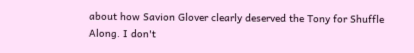about how Savion Glover clearly deserved the Tony for Shuffle Along. I don't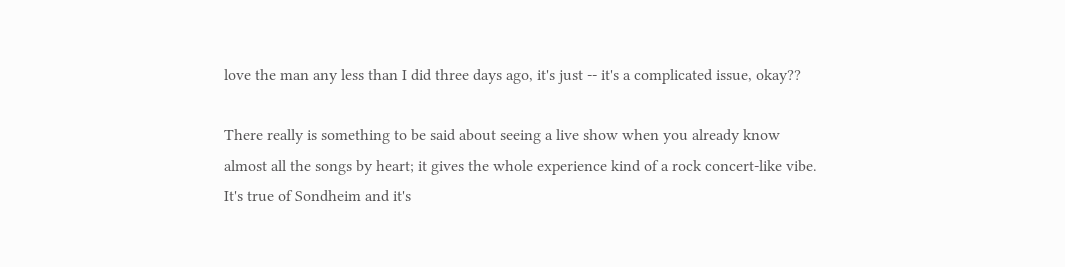love the man any less than I did three days ago, it's just -- it's a complicated issue, okay??

There really is something to be said about seeing a live show when you already know almost all the songs by heart; it gives the whole experience kind of a rock concert-like vibe. It's true of Sondheim and it's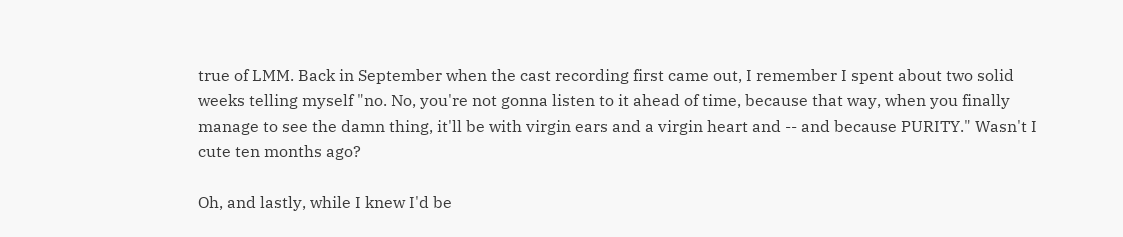true of LMM. Back in September when the cast recording first came out, I remember I spent about two solid weeks telling myself "no. No, you're not gonna listen to it ahead of time, because that way, when you finally manage to see the damn thing, it'll be with virgin ears and a virgin heart and -- and because PURITY." Wasn't I cute ten months ago?

Oh, and lastly, while I knew I'd be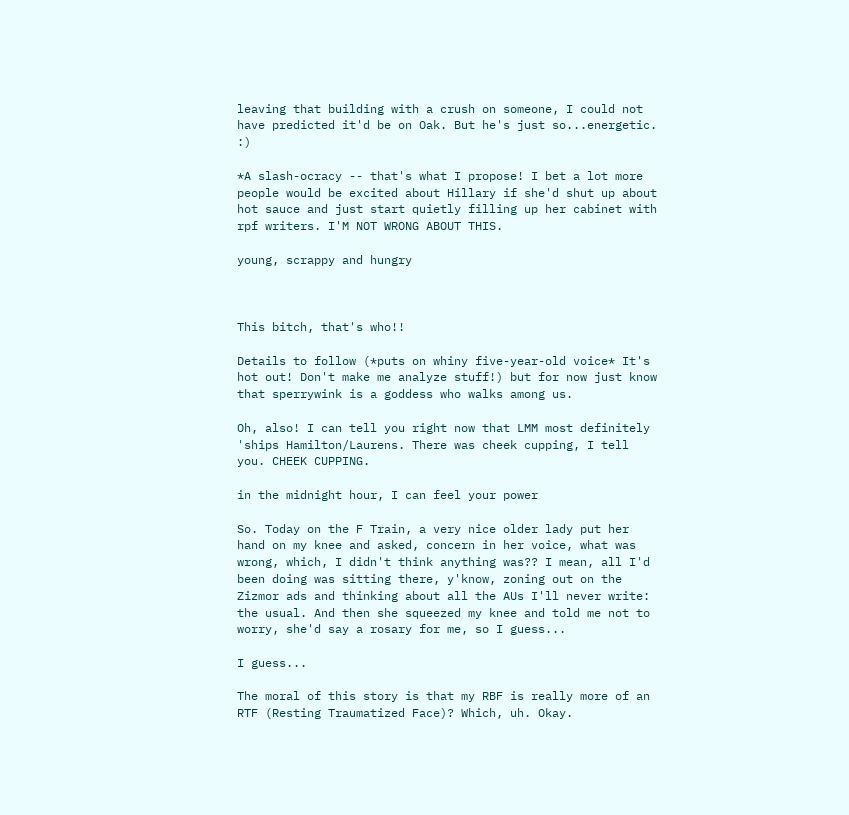leaving that building with a crush on someone, I could not have predicted it'd be on Oak. But he's just so...energetic. :)

*A slash-ocracy -- that's what I propose! I bet a lot more people would be excited about Hillary if she'd shut up about hot sauce and just start quietly filling up her cabinet with rpf writers. I'M NOT WRONG ABOUT THIS.

young, scrappy and hungry



This bitch, that's who!!

Details to follow (*puts on whiny five-year-old voice* It's hot out! Don't make me analyze stuff!) but for now just know that sperrywink is a goddess who walks among us.

Oh, also! I can tell you right now that LMM most definitely 'ships Hamilton/Laurens. There was cheek cupping, I tell you. CHEEK CUPPING.

in the midnight hour, I can feel your power

So. Today on the F Train, a very nice older lady put her hand on my knee and asked, concern in her voice, what was wrong, which, I didn't think anything was?? I mean, all I'd been doing was sitting there, y'know, zoning out on the Zizmor ads and thinking about all the AUs I'll never write: the usual. And then she squeezed my knee and told me not to worry, she'd say a rosary for me, so I guess...

I guess...

The moral of this story is that my RBF is really more of an RTF (Resting Traumatized Face)? Which, uh. Okay.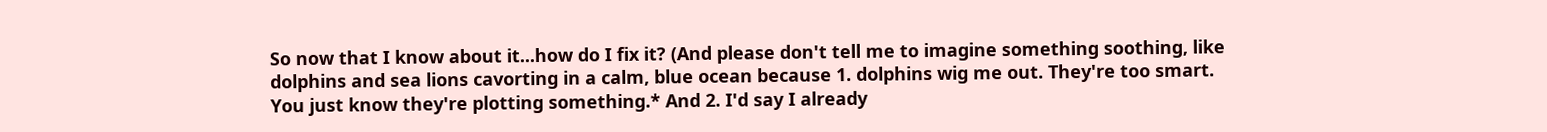So now that I know about it...how do I fix it? (And please don't tell me to imagine something soothing, like dolphins and sea lions cavorting in a calm, blue ocean because 1. dolphins wig me out. They're too smart. You just know they're plotting something.* And 2. I'd say I already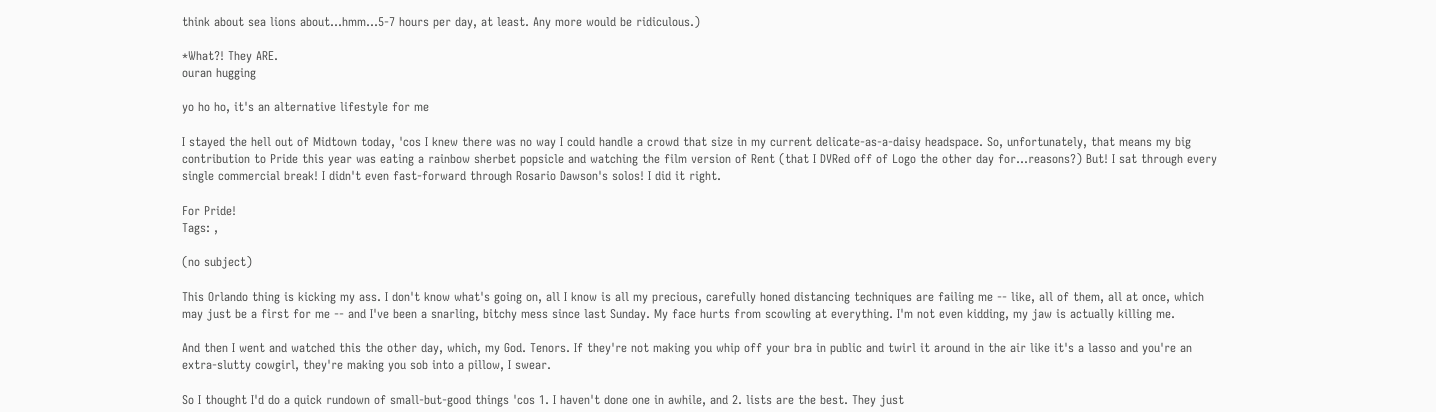think about sea lions about...hmm...5-7 hours per day, at least. Any more would be ridiculous.)

*What?! They ARE.
ouran hugging

yo ho ho, it's an alternative lifestyle for me

I stayed the hell out of Midtown today, 'cos I knew there was no way I could handle a crowd that size in my current delicate-as-a-daisy headspace. So, unfortunately, that means my big contribution to Pride this year was eating a rainbow sherbet popsicle and watching the film version of Rent (that I DVRed off of Logo the other day for...reasons?) But! I sat through every single commercial break! I didn't even fast-forward through Rosario Dawson's solos! I did it right.

For Pride!
Tags: ,

(no subject)

This Orlando thing is kicking my ass. I don't know what's going on, all I know is all my precious, carefully honed distancing techniques are failing me -- like, all of them, all at once, which may just be a first for me -- and I've been a snarling, bitchy mess since last Sunday. My face hurts from scowling at everything. I'm not even kidding, my jaw is actually killing me.

And then I went and watched this the other day, which, my God. Tenors. If they're not making you whip off your bra in public and twirl it around in the air like it's a lasso and you're an extra-slutty cowgirl, they're making you sob into a pillow, I swear.

So I thought I'd do a quick rundown of small-but-good things 'cos 1. I haven't done one in awhile, and 2. lists are the best. They just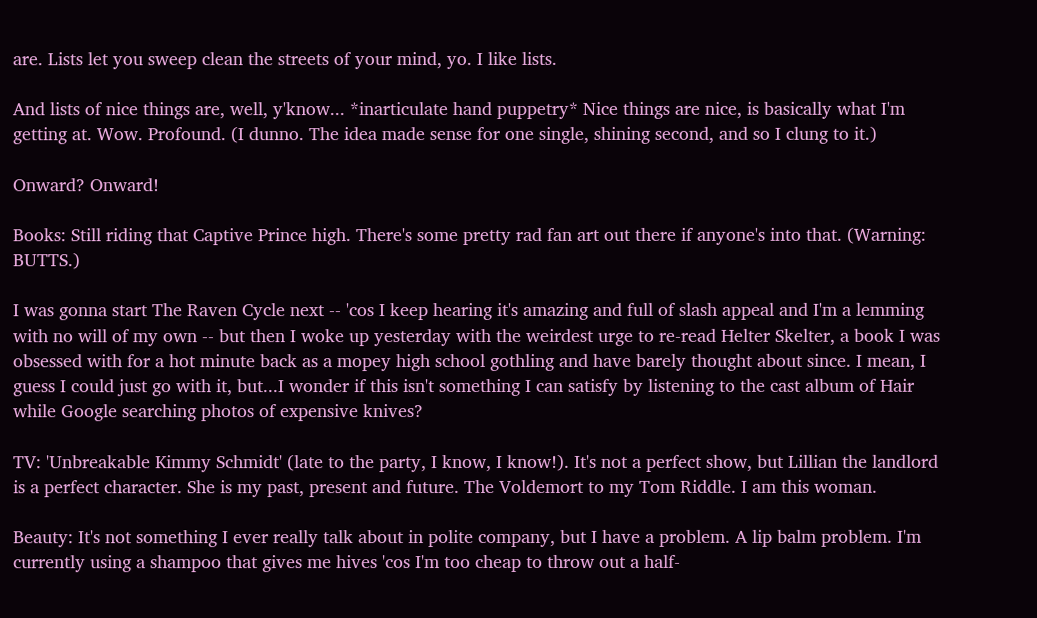are. Lists let you sweep clean the streets of your mind, yo. I like lists.

And lists of nice things are, well, y'know... *inarticulate hand puppetry* Nice things are nice, is basically what I'm getting at. Wow. Profound. (I dunno. The idea made sense for one single, shining second, and so I clung to it.)

Onward? Onward!

Books: Still riding that Captive Prince high. There's some pretty rad fan art out there if anyone's into that. (Warning: BUTTS.)

I was gonna start The Raven Cycle next -- 'cos I keep hearing it's amazing and full of slash appeal and I'm a lemming with no will of my own -- but then I woke up yesterday with the weirdest urge to re-read Helter Skelter, a book I was obsessed with for a hot minute back as a mopey high school gothling and have barely thought about since. I mean, I guess I could just go with it, but...I wonder if this isn't something I can satisfy by listening to the cast album of Hair while Google searching photos of expensive knives?

TV: 'Unbreakable Kimmy Schmidt' (late to the party, I know, I know!). It's not a perfect show, but Lillian the landlord is a perfect character. She is my past, present and future. The Voldemort to my Tom Riddle. I am this woman.

Beauty: It's not something I ever really talk about in polite company, but I have a problem. A lip balm problem. I'm currently using a shampoo that gives me hives 'cos I'm too cheap to throw out a half-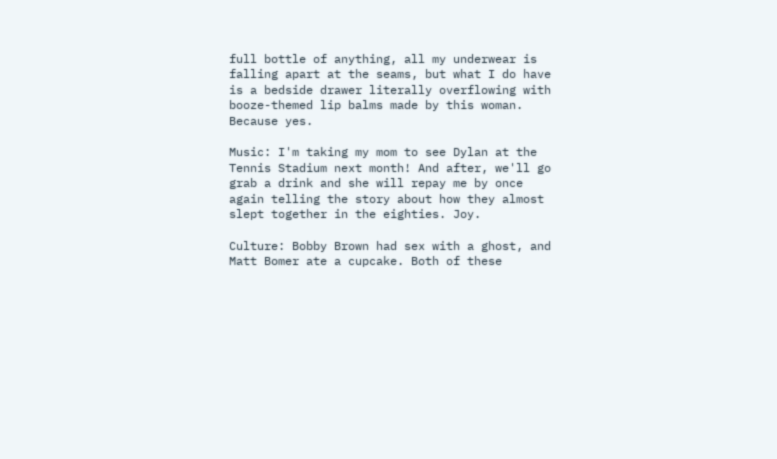full bottle of anything, all my underwear is falling apart at the seams, but what I do have is a bedside drawer literally overflowing with booze-themed lip balms made by this woman. Because yes.

Music: I'm taking my mom to see Dylan at the Tennis Stadium next month! And after, we'll go grab a drink and she will repay me by once again telling the story about how they almost slept together in the eighties. Joy.

Culture: Bobby Brown had sex with a ghost, and Matt Bomer ate a cupcake. Both of these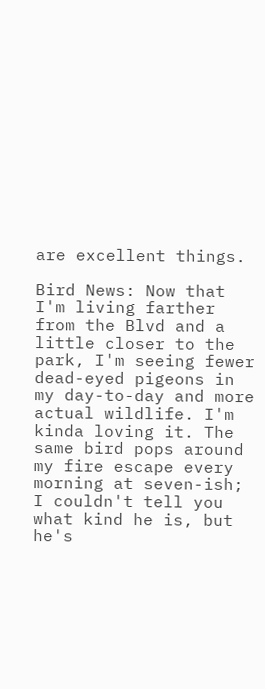are excellent things.

Bird News: Now that I'm living farther from the Blvd and a little closer to the park, I'm seeing fewer dead-eyed pigeons in my day-to-day and more actual wildlife. I'm kinda loving it. The same bird pops around my fire escape every morning at seven-ish; I couldn't tell you what kind he is, but he's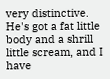very distinctive. He's got a fat little body and a shrill little scream, and I have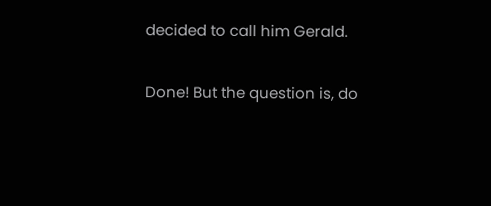decided to call him Gerald.

Done! But the question is, do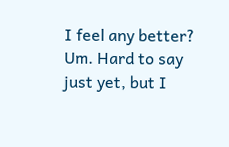I feel any better? Um. Hard to say just yet, but I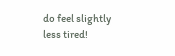do feel slightly less tired!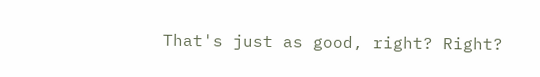That's just as good, right? Right?